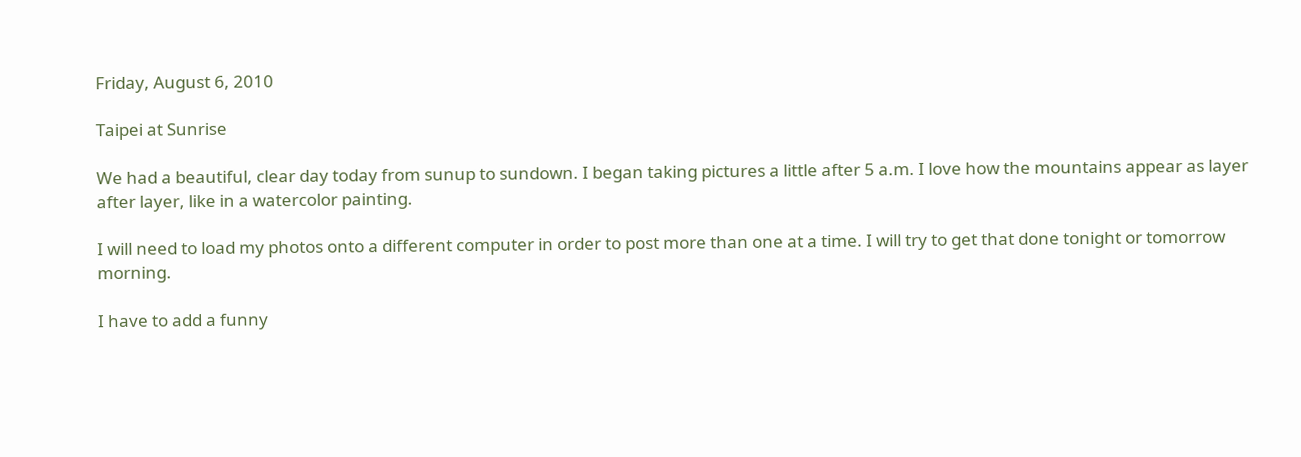Friday, August 6, 2010

Taipei at Sunrise

We had a beautiful, clear day today from sunup to sundown. I began taking pictures a little after 5 a.m. I love how the mountains appear as layer after layer, like in a watercolor painting.

I will need to load my photos onto a different computer in order to post more than one at a time. I will try to get that done tonight or tomorrow morning.

I have to add a funny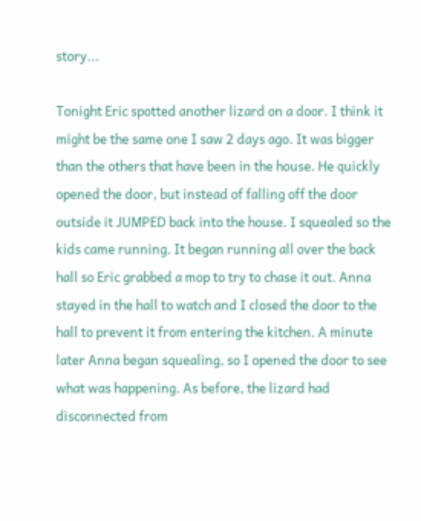story...

Tonight Eric spotted another lizard on a door. I think it might be the same one I saw 2 days ago. It was bigger than the others that have been in the house. He quickly opened the door, but instead of falling off the door outside it JUMPED back into the house. I squealed so the kids came running. It began running all over the back hall so Eric grabbed a mop to try to chase it out. Anna stayed in the hall to watch and I closed the door to the hall to prevent it from entering the kitchen. A minute later Anna began squealing, so I opened the door to see what was happening. As before, the lizard had disconnected from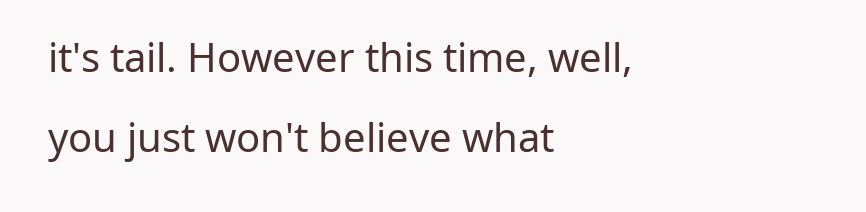it's tail. However this time, well, you just won't believe what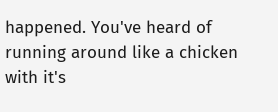happened. You've heard of running around like a chicken with it's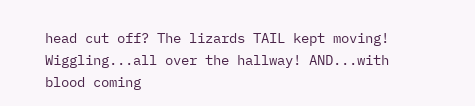head cut off? The lizards TAIL kept moving! Wiggling...all over the hallway! AND...with blood coming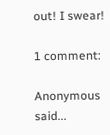out! I swear!

1 comment:

Anonymous said...